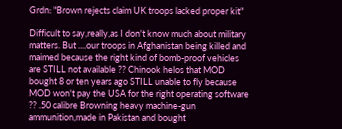Grdn: "Brown rejects claim UK troops lacked proper kit"

Difficult to say,really,as I don't know much about military matters. But ....our troops in Afghanistan being killed and maimed because the right kind of bomb-proof vehicles are STILL not available ?? Chinook helos that MOD bought 8 or ten years ago STILL unable to fly because MOD won't pay the USA for the right operating software ?? .50 calibre Browning heavy machine-gun ammunition,made in Pakistan and bought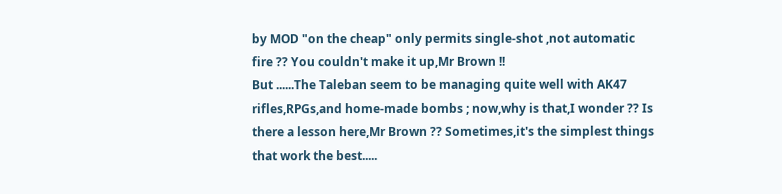by MOD "on the cheap" only permits single-shot ,not automatic fire ?? You couldn't make it up,Mr Brown !!
But ......The Taleban seem to be managing quite well with AK47 rifles,RPGs,and home-made bombs ; now,why is that,I wonder ?? Is there a lesson here,Mr Brown ?? Sometimes,it's the simplest things that work the best.....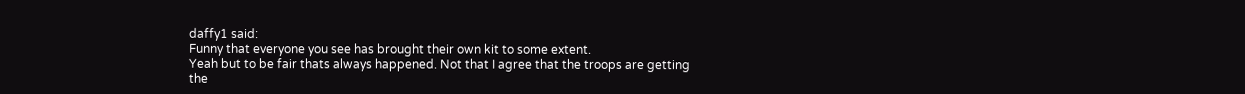daffy1 said:
Funny that everyone you see has brought their own kit to some extent.
Yeah but to be fair thats always happened. Not that I agree that the troops are getting the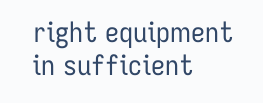right equipment in sufficient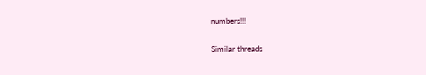numbers!!!

Similar threads